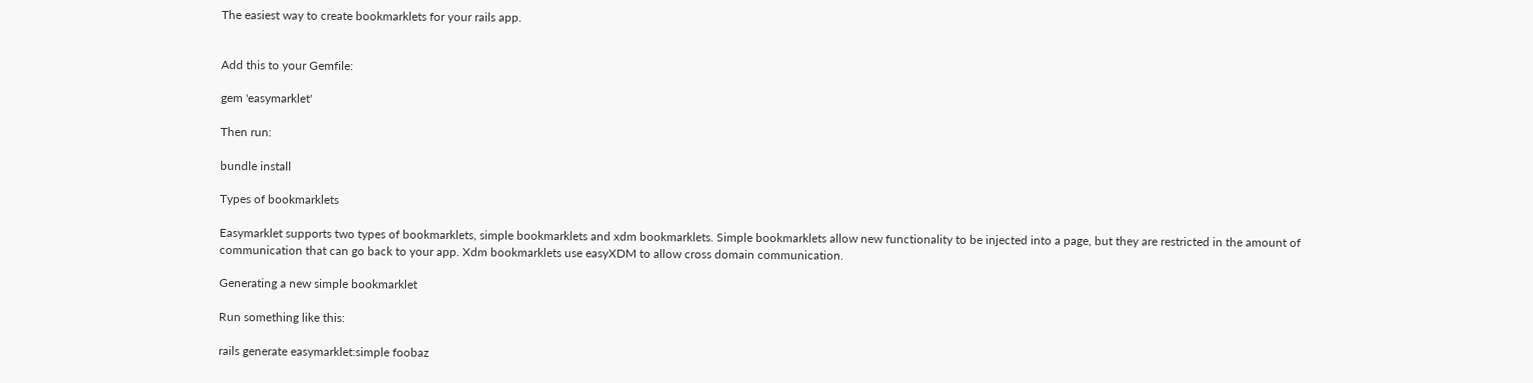The easiest way to create bookmarklets for your rails app.


Add this to your Gemfile:

gem 'easymarklet'

Then run:

bundle install

Types of bookmarklets

Easymarklet supports two types of bookmarklets, simple bookmarklets and xdm bookmarklets. Simple bookmarklets allow new functionality to be injected into a page, but they are restricted in the amount of communication that can go back to your app. Xdm bookmarklets use easyXDM to allow cross domain communication.

Generating a new simple bookmarklet

Run something like this:

rails generate easymarklet:simple foobaz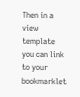Then in a view template you can link to your bookmarklet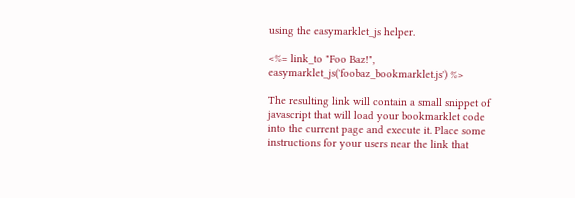using the easymarklet_js helper.

<%= link_to "Foo Baz!", easymarklet_js('foobaz_bookmarklet.js') %>

The resulting link will contain a small snippet of javascript that will load your bookmarklet code into the current page and execute it. Place some instructions for your users near the link that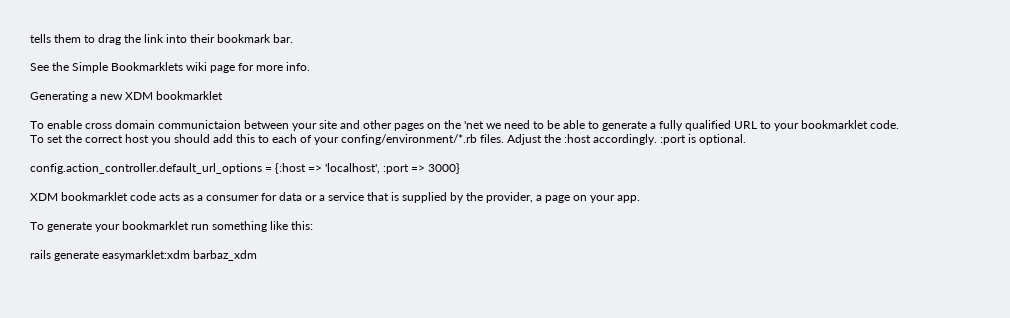tells them to drag the link into their bookmark bar.

See the Simple Bookmarklets wiki page for more info.

Generating a new XDM bookmarklet

To enable cross domain communictaion between your site and other pages on the 'net we need to be able to generate a fully qualified URL to your bookmarklet code. To set the correct host you should add this to each of your confing/environment/*.rb files. Adjust the :host accordingly. :port is optional.

config.action_controller.default_url_options = {:host => 'localhost', :port => 3000}

XDM bookmarklet code acts as a consumer for data or a service that is supplied by the provider, a page on your app.

To generate your bookmarklet run something like this:

rails generate easymarklet:xdm barbaz_xdm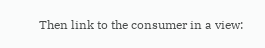Then link to the consumer in a view: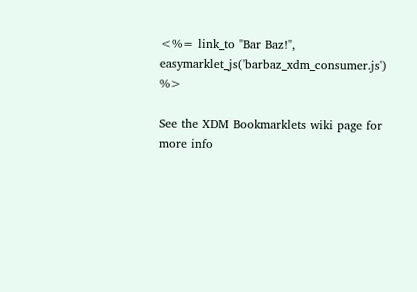<%= link_to "Bar Baz!", easymarklet_js('barbaz_xdm_consumer.js') %>

See the XDM Bookmarklets wiki page for more info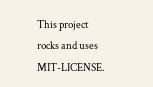This project rocks and uses MIT-LICENSE.